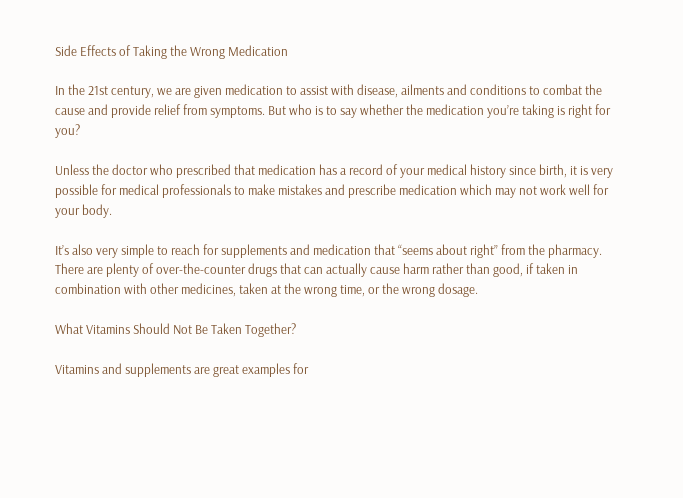Side Effects of Taking the Wrong Medication

In the 21st century, we are given medication to assist with disease, ailments and conditions to combat the cause and provide relief from symptoms. But who is to say whether the medication you’re taking is right for you?

Unless the doctor who prescribed that medication has a record of your medical history since birth, it is very possible for medical professionals to make mistakes and prescribe medication which may not work well for your body.

It’s also very simple to reach for supplements and medication that “seems about right” from the pharmacy. There are plenty of over-the-counter drugs that can actually cause harm rather than good, if taken in combination with other medicines, taken at the wrong time, or the wrong dosage.

What Vitamins Should Not Be Taken Together?

Vitamins and supplements are great examples for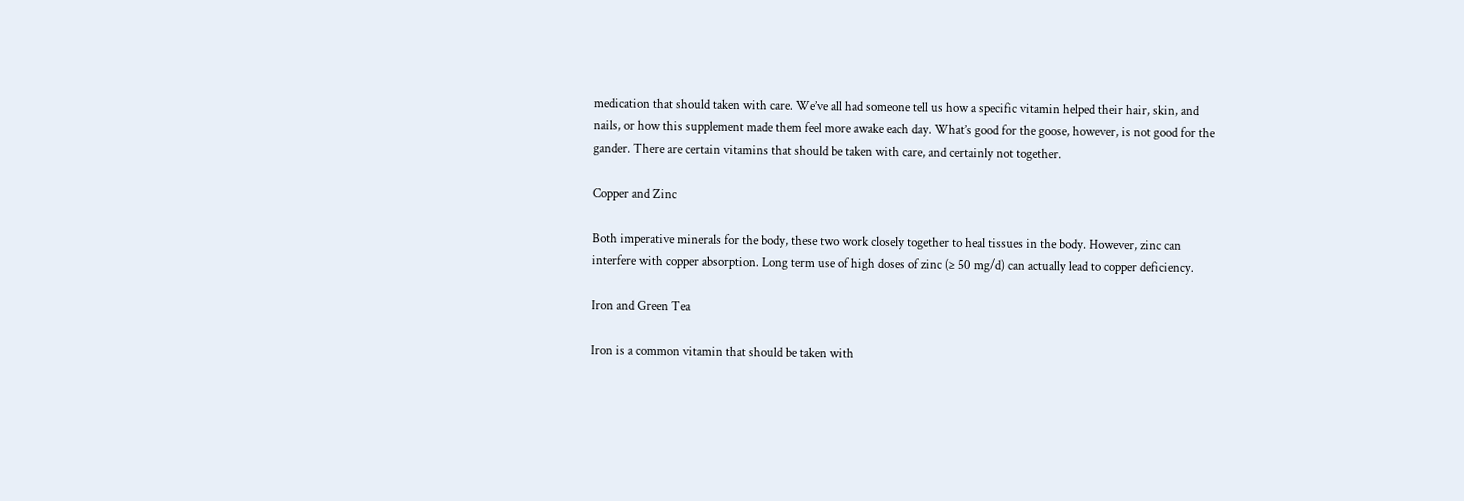medication that should taken with care. We’ve all had someone tell us how a specific vitamin helped their hair, skin, and nails, or how this supplement made them feel more awake each day. What’s good for the goose, however, is not good for the gander. There are certain vitamins that should be taken with care, and certainly not together.

Copper and Zinc

Both imperative minerals for the body, these two work closely together to heal tissues in the body. However, zinc can interfere with copper absorption. Long term use of high doses of zinc (≥ 50 mg/d) can actually lead to copper deficiency.

Iron and Green Tea

Iron is a common vitamin that should be taken with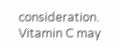consideration. Vitamin C may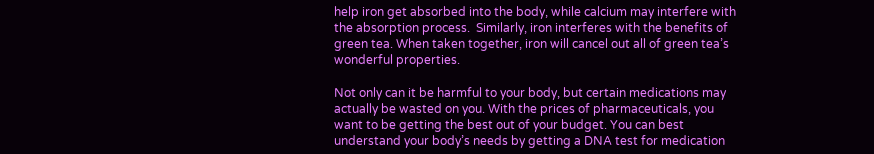help iron get absorbed into the body, while calcium may interfere with the absorption process.  Similarly, iron interferes with the benefits of green tea. When taken together, iron will cancel out all of green tea’s wonderful properties.

Not only can it be harmful to your body, but certain medications may actually be wasted on you. With the prices of pharmaceuticals, you want to be getting the best out of your budget. You can best understand your body’s needs by getting a DNA test for medication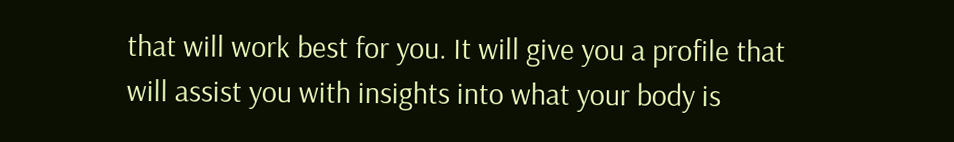that will work best for you. It will give you a profile that will assist you with insights into what your body is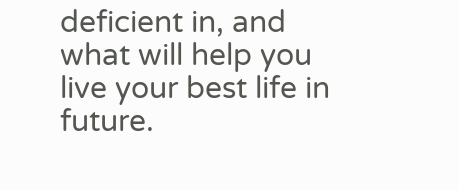deficient in, and what will help you live your best life in future.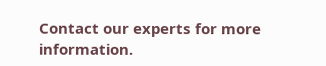Contact our experts for more information.